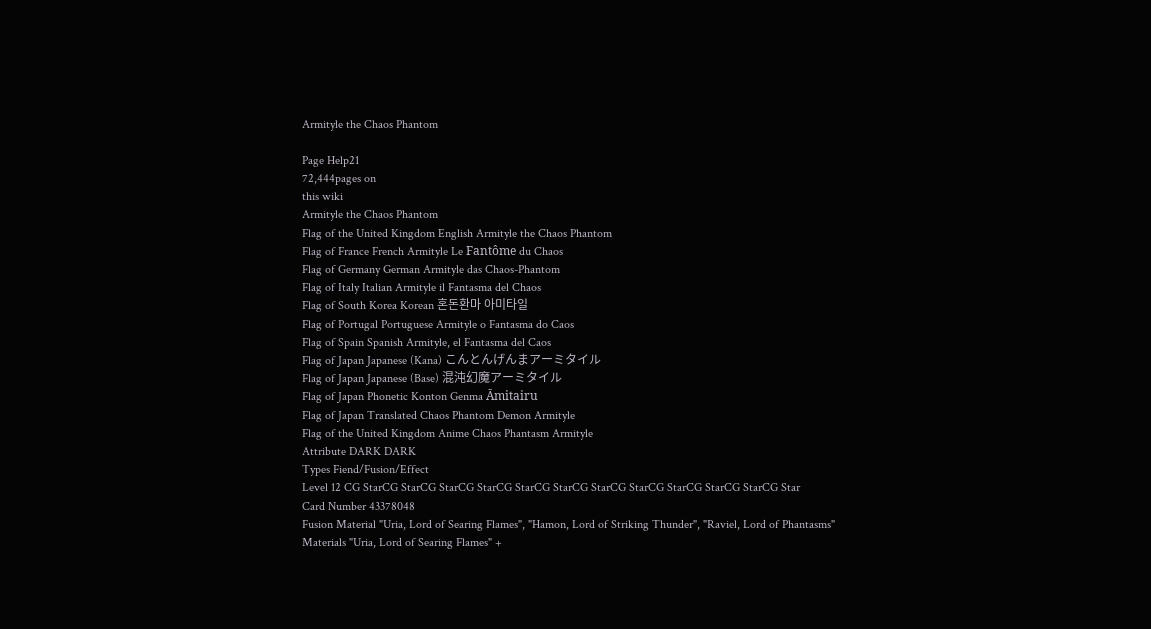Armityle the Chaos Phantom

Page Help21
72,444pages on
this wiki
Armityle the Chaos Phantom
Flag of the United Kingdom English Armityle the Chaos Phantom
Flag of France French Armityle Le Fantôme du Chaos
Flag of Germany German Armityle das Chaos-Phantom
Flag of Italy Italian Armityle il Fantasma del Chaos
Flag of South Korea Korean 혼돈환마 아미타일
Flag of Portugal Portuguese Armityle o Fantasma do Caos
Flag of Spain Spanish Armityle, el Fantasma del Caos
Flag of Japan Japanese (Kana) こんとんげんまアーミタイル
Flag of Japan Japanese (Base) 混沌幻魔アーミタイル
Flag of Japan Phonetic Konton Genma Āmitairu
Flag of Japan Translated Chaos Phantom Demon Armityle
Flag of the United Kingdom Anime Chaos Phantasm Armityle
Attribute DARK DARK
Types Fiend/Fusion/Effect
Level 12 CG StarCG StarCG StarCG StarCG StarCG StarCG StarCG StarCG StarCG StarCG StarCG Star
Card Number 43378048
Fusion Material "Uria, Lord of Searing Flames", "Hamon, Lord of Striking Thunder", "Raviel, Lord of Phantasms"
Materials "Uria, Lord of Searing Flames" +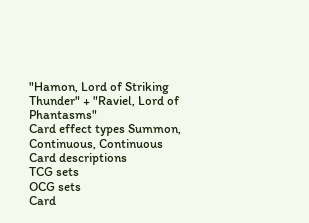"Hamon, Lord of Striking Thunder" + "Raviel, Lord of Phantasms"
Card effect types Summon, Continuous, Continuous
Card descriptions
TCG sets
OCG sets
Card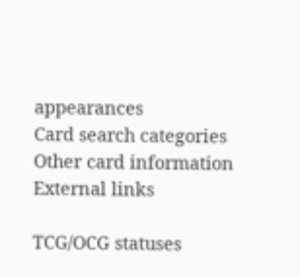appearances
Card search categories
Other card information
External links

TCG/OCG statuses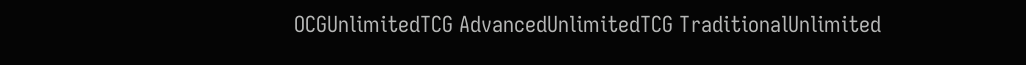OCGUnlimitedTCG AdvancedUnlimitedTCG TraditionalUnlimited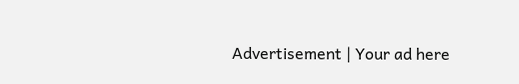Advertisement | Your ad here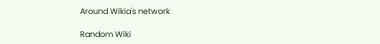Around Wikia's network

Random Wiki